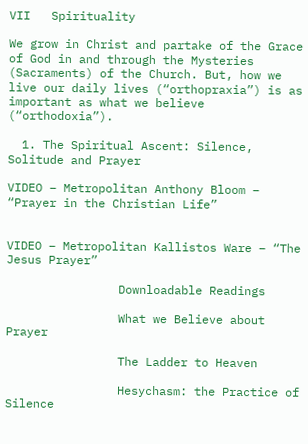VII   Spirituality

We grow in Christ and partake of the Grace of God in and through the Mysteries (Sacraments) of the Church. But, how we live our daily lives (“orthopraxia”) is as important as what we believe (“orthodoxia”).

  1. The Spiritual Ascent: Silence, Solitude and Prayer

VIDEO – Metropolitan Anthony Bloom – “Prayer in the Christian Life”


VIDEO – Metropolitan Kallistos Ware – “The Jesus Prayer”

                Downloadable Readings

                What we Believe about Prayer

                The Ladder to Heaven

                Hesychasm: the Practice of Silence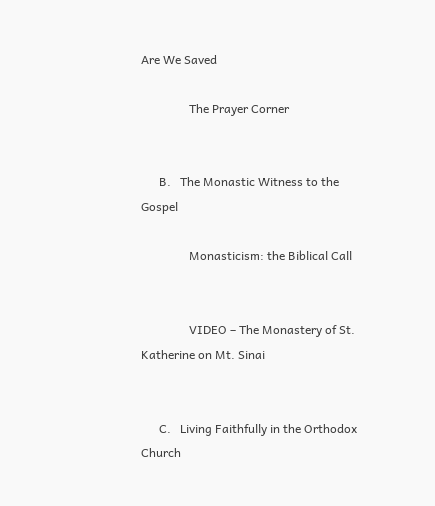Are We Saved

                The Prayer Corner


      B.   The Monastic Witness to the Gospel

                Monasticism: the Biblical Call


                VIDEO – The Monastery of St. Katherine on Mt. Sinai


      C.   Living Faithfully in the Orthodox Church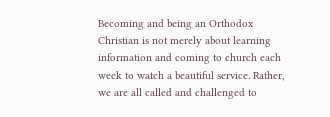Becoming and being an Orthodox Christian is not merely about learning information and coming to church each week to watch a beautiful service. Rather, we are all called and challenged to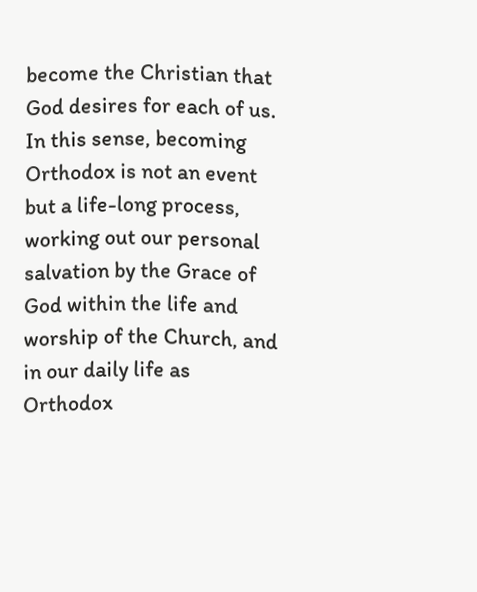become the Christian that God desires for each of us. In this sense, becoming Orthodox is not an event but a life-long process, working out our personal salvation by the Grace of God within the life and worship of the Church, and in our daily life as Orthodox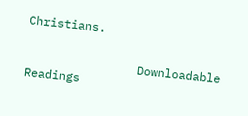Christians.


                Downloadable Readings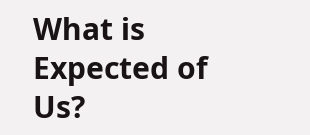What is Expected of Us?